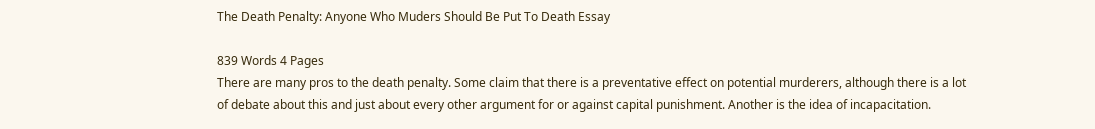The Death Penalty: Anyone Who Muders Should Be Put To Death Essay

839 Words 4 Pages
There are many pros to the death penalty. Some claim that there is a preventative effect on potential murderers, although there is a lot of debate about this and just about every other argument for or against capital punishment. Another is the idea of incapacitation.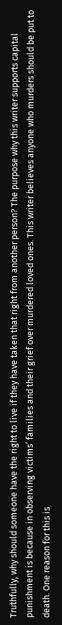Truthfully, why should someone have the right to live if they have taken that right from another person? The purpose why this writer supports capital punishment is because in observing victims’ families and their grief over murdered loved ones. This writer believes anyone who murders should be put to death. One reason for this is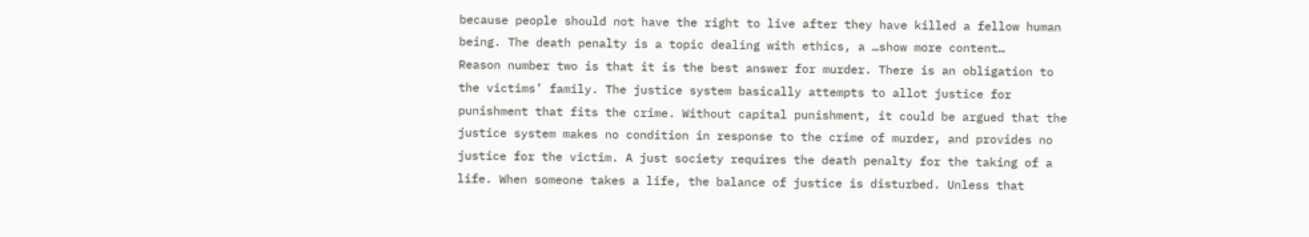because people should not have the right to live after they have killed a fellow human being. The death penalty is a topic dealing with ethics, a …show more content…
Reason number two is that it is the best answer for murder. There is an obligation to the victims’ family. The justice system basically attempts to allot justice for punishment that fits the crime. Without capital punishment, it could be argued that the justice system makes no condition in response to the crime of murder, and provides no justice for the victim. A just society requires the death penalty for the taking of a life. When someone takes a life, the balance of justice is disturbed. Unless that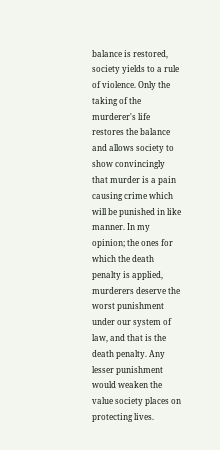balance is restored, society yields to a rule of violence. Only the taking of the murderer's life restores the balance and allows society to show convincingly that murder is a pain causing crime which will be punished in like manner. In my opinion; the ones for which the death penalty is applied, murderers deserve the worst punishment under our system of law, and that is the death penalty. Any lesser punishment would weaken the value society places on protecting lives.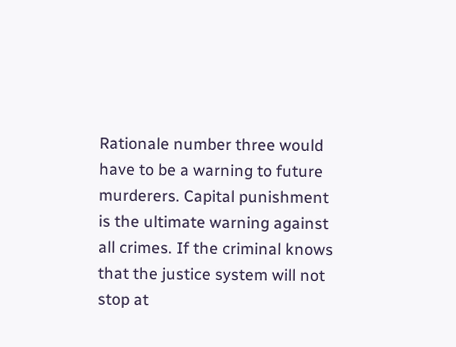Rationale number three would have to be a warning to future murderers. Capital punishment is the ultimate warning against all crimes. If the criminal knows that the justice system will not stop at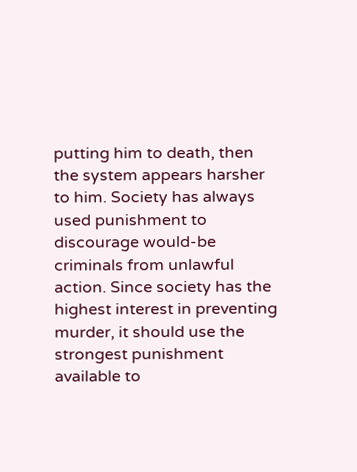putting him to death, then the system appears harsher to him. Society has always used punishment to discourage would-be criminals from unlawful action. Since society has the highest interest in preventing murder, it should use the strongest punishment available to